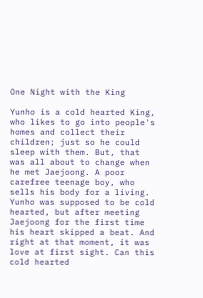One Night with the King

Yunho is a cold hearted King, who likes to go into people's homes and collect their children; just so he could sleep with them. But, that was all about to change when he met Jaejoong. A poor carefree teenage boy, who sells his body for a living. Yunho was supposed to be cold hearted, but after meeting Jaejoong for the first time his heart skipped a beat. And right at that moment, it was love at first sight. Can this cold hearted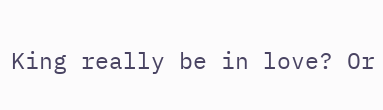King really be in love? Or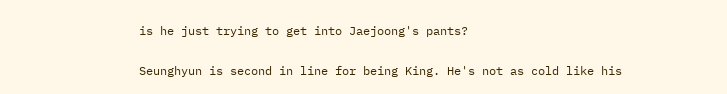is he just trying to get into Jaejoong's pants?

Seunghyun is second in line for being King. He's not as cold like his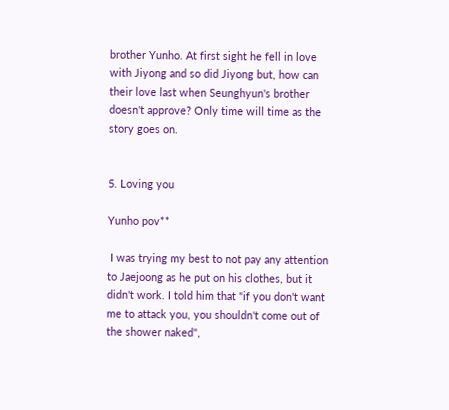brother Yunho. At first sight he fell in love with Jiyong and so did Jiyong but, how can their love last when Seunghyun's brother doesn't approve? Only time will time as the story goes on.


5. Loving you

Yunho pov**

 I was trying my best to not pay any attention to Jaejoong as he put on his clothes, but it didn't work. I told him that "if you don't want me to attack you, you shouldn't come out of the shower naked",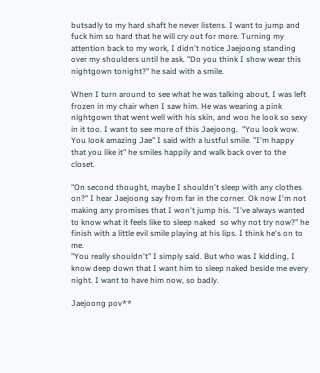butsadly to my hard shaft he never listens. I want to jump and fuck him so hard that he will cry out for more. Turning my attention back to my work, I didn't notice Jaejoong standing over my shoulders until he ask. "Do you think I show wear this nightgown tonight?" he said with a smile.

When I turn around to see what he was talking about, I was left frozen in my chair when I saw him. He was wearing a pink nightgown that went well with his skin, and woo he look so sexy in it too. I want to see more of this Jaejoong.  "You look wow. You look amazing Jae" I said with a lustful smile. "I'm happy that you like it" he smiles happily and walk back over to the closet.

"On second thought, maybe I shouldn't sleep with any clothes on?" I hear Jaejoong say from far in the corner. Ok now I'm not making any promises that I won't jump his. "I've always wanted to know what it feels like to sleep naked  so why not try now?" he finish with a little evil smile playing at his lips. I think he's on to me.
"You really shouldn't" I simply said. But who was I kidding, I know deep down that I want him to sleep naked beside me every night. I want to have him now, so badly.

Jaejoong pov**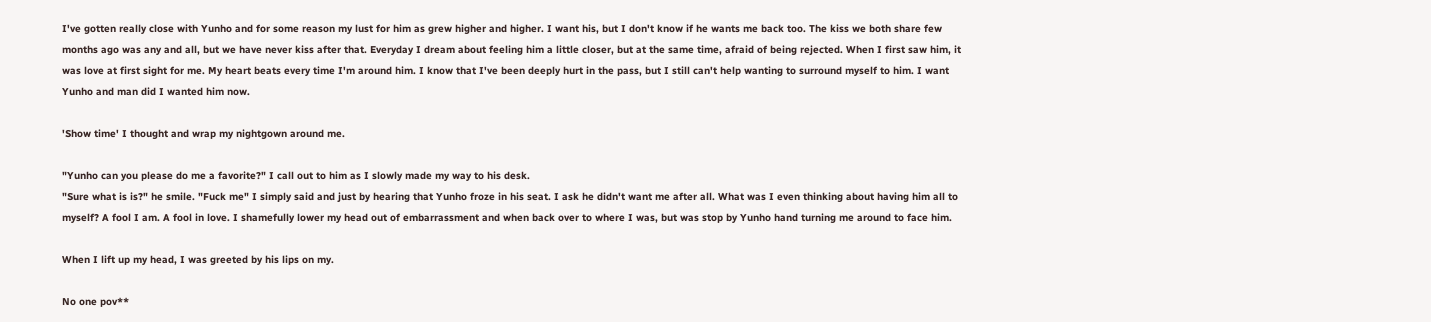I've gotten really close with Yunho and for some reason my lust for him as grew higher and higher. I want his, but I don't know if he wants me back too. The kiss we both share few months ago was any and all, but we have never kiss after that. Everyday I dream about feeling him a little closer, but at the same time, afraid of being rejected. When I first saw him, it was love at first sight for me. My heart beats every time I'm around him. I know that I've been deeply hurt in the pass, but I still can't help wanting to surround myself to him. I want Yunho and man did I wanted him now.

'Show time' I thought and wrap my nightgown around me.

"Yunho can you please do me a favorite?" I call out to him as I slowly made my way to his desk.
"Sure what is is?" he smile. "Fuck me" I simply said and just by hearing that Yunho froze in his seat. I ask he didn't want me after all. What was I even thinking about having him all to myself? A fool I am. A fool in love. I shamefully lower my head out of embarrassment and when back over to where I was, but was stop by Yunho hand turning me around to face him.

When I lift up my head, I was greeted by his lips on my.

No one pov**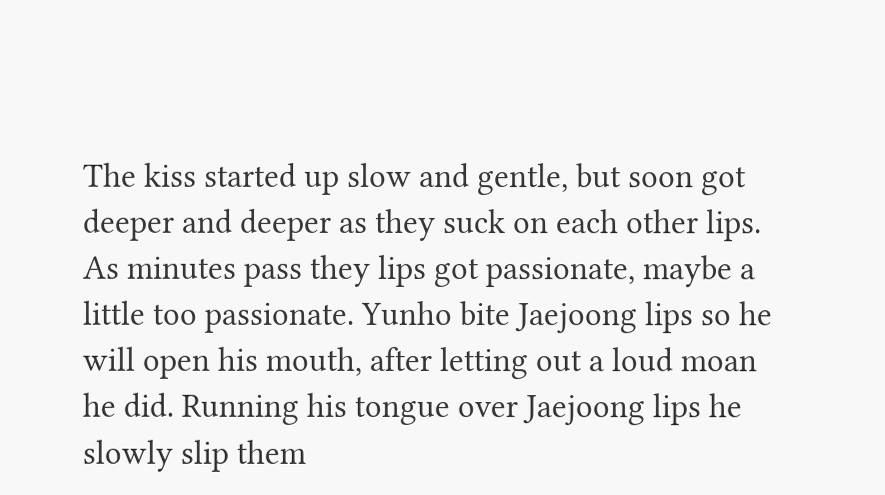The kiss started up slow and gentle, but soon got deeper and deeper as they suck on each other lips. As minutes pass they lips got passionate, maybe a little too passionate. Yunho bite Jaejoong lips so he will open his mouth, after letting out a loud moan he did. Running his tongue over Jaejoong lips he slowly slip them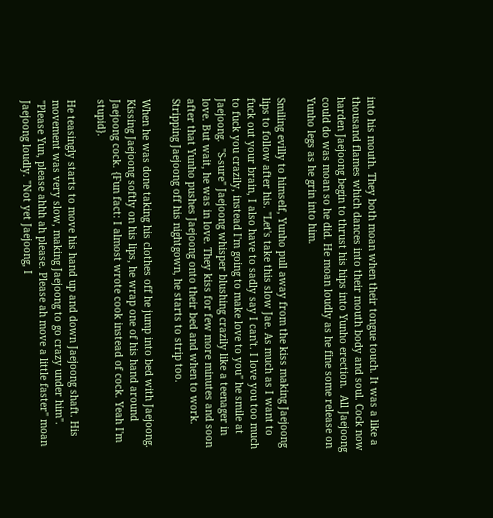into his mouth. They both moan when their tongue touch. It was a like a thousand flames which dances into their mouth body and soul. Cock now harden Jaejoong begin to thrust his hips into Yunho erection.  All Jaejoong could do was moan so he did. He moan loudly as he fine some release on Yunho legs as he grin into him.

Smiling evilly to himself, Yunho pull away from the kiss making Jaejoong lips to follow after his. "Let's take this slow Jae. As much as I want to fuck out your brain, I also have to sadly say I can't. I love you too much to fuck you crazily, instead I'm going to make love to you" he smile at Jaejoong.  "S-sure" Jaejoong whisper blushing crazily like a teenager in love. But wait, he was in love. They kiss for few more minutes and soon after that Yunho pushes Jaejoong onto their bed and when to work. Stripping Jaejoong off his nightgown, he starts to strip too.

When he was done taking his clothes off he jump into bed with Jaejoong. Kissing Jaejoong softly on his lips, he wrap one of his hand around Jaejoong cock. {Fun fact: I almost wrote cook instead of cock. Yeah I'm stupid}.

He teasingly starts to move his hand up and down Jaejoong shaft. His movement was very slow, making Jaejoong to go crazy under him". "Please Yun, please ahhh ah please. Please ah move a little faster" moan Jaejoong loudly. "Not yet Jaejoong, I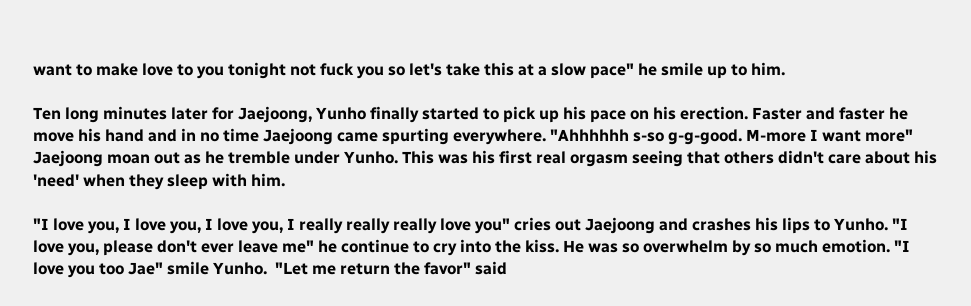want to make love to you tonight not fuck you so let's take this at a slow pace" he smile up to him.

Ten long minutes later for Jaejoong, Yunho finally started to pick up his pace on his erection. Faster and faster he move his hand and in no time Jaejoong came spurting everywhere. "Ahhhhhh s-so g-g-good. M-more I want more" Jaejoong moan out as he tremble under Yunho. This was his first real orgasm seeing that others didn't care about his 'need' when they sleep with him.

"I love you, I love you, I love you, I really really really love you" cries out Jaejoong and crashes his lips to Yunho. "I love you, please don't ever leave me" he continue to cry into the kiss. He was so overwhelm by so much emotion. "I love you too Jae" smile Yunho.  "Let me return the favor" said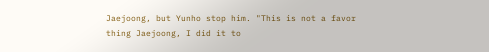Jaejoong, but Yunho stop him. "This is not a favor thing Jaejoong, I did it to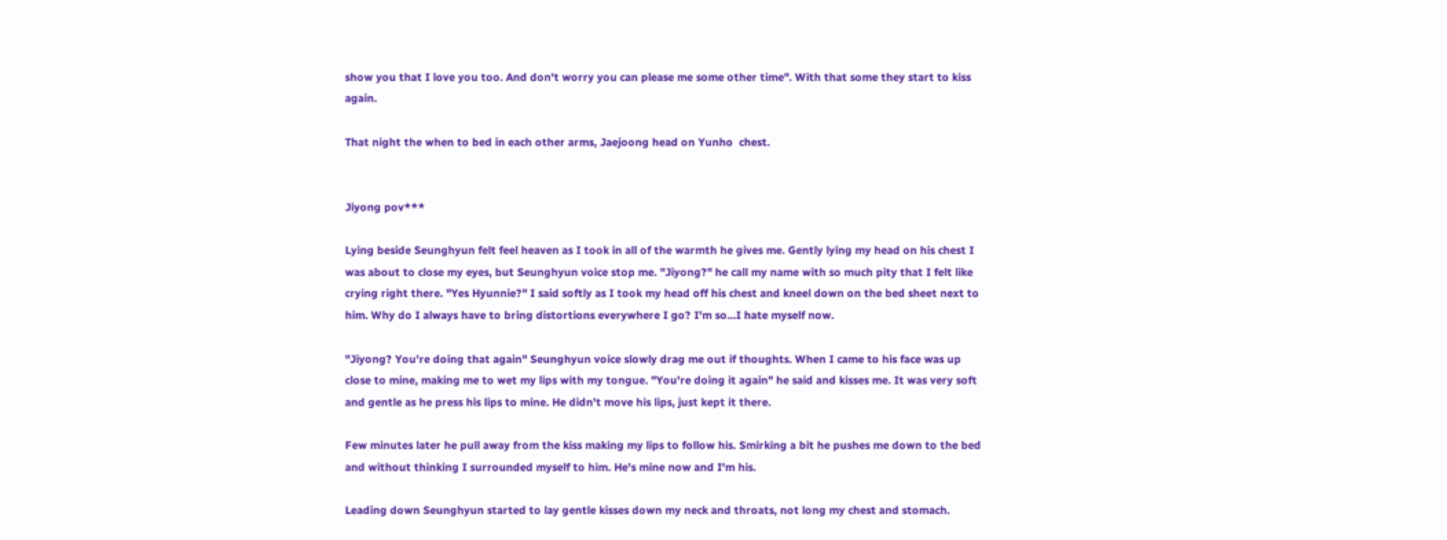show you that I love you too. And don't worry you can please me some other time". With that some they start to kiss again.

That night the when to bed in each other arms, Jaejoong head on Yunho  chest.


Jiyong pov***

Lying beside Seunghyun felt feel heaven as I took in all of the warmth he gives me. Gently lying my head on his chest I was about to close my eyes, but Seunghyun voice stop me. "Jiyong?" he call my name with so much pity that I felt like crying right there. "Yes Hyunnie?" I said softly as I took my head off his chest and kneel down on the bed sheet next to him. Why do I always have to bring distortions everywhere I go? I'm so...I hate myself now.

"Jiyong? You're doing that again" Seunghyun voice slowly drag me out if thoughts. When I came to his face was up close to mine, making me to wet my lips with my tongue. "You're doing it again" he said and kisses me. It was very soft and gentle as he press his lips to mine. He didn't move his lips, just kept it there.

Few minutes later he pull away from the kiss making my lips to follow his. Smirking a bit he pushes me down to the bed and without thinking I surrounded myself to him. He's mine now and I'm his.

Leading down Seunghyun started to lay gentle kisses down my neck and throats, not long my chest and stomach.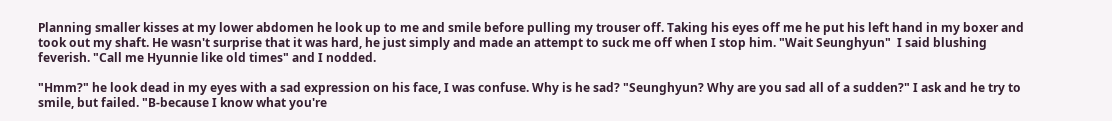Planning smaller kisses at my lower abdomen he look up to me and smile before pulling my trouser off. Taking his eyes off me he put his left hand in my boxer and took out my shaft. He wasn't surprise that it was hard, he just simply and made an attempt to suck me off when I stop him. "Wait Seunghyun"  I said blushing feverish. "Call me Hyunnie like old times" and I nodded.

"Hmm?" he look dead in my eyes with a sad expression on his face, I was confuse. Why is he sad? "Seunghyun? Why are you sad all of a sudden?" I ask and he try to smile, but failed. "B-because I know what you're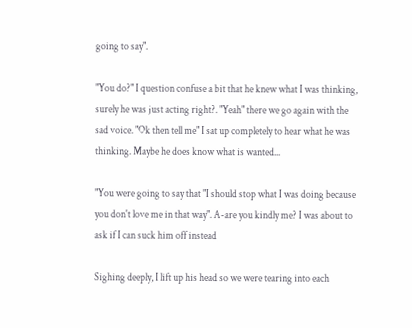going to say".

"You do?" I question confuse a bit that he knew what I was thinking, surely he was just acting right?. "Yeah" there we go again with the sad voice. "Ok then tell me" I sat up completely to hear what he was thinking. Maybe he does know what is wanted...

"You were going to say that "I should stop what I was doing because you don't love me in that way". A-are you kindly me? I was about to ask if I can suck him off instead

Sighing deeply, I lift up his head so we were tearing into each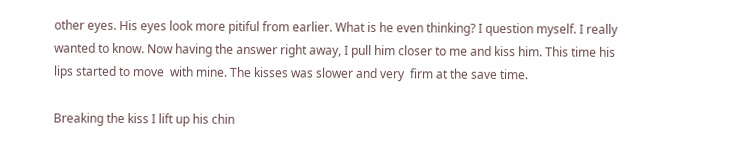other eyes. His eyes look more pitiful from earlier. What is he even thinking? I question myself. I really wanted to know. Now having the answer right away, I pull him closer to me and kiss him. This time his lips started to move  with mine. The kisses was slower and very  firm at the save time.

Breaking the kiss I lift up his chin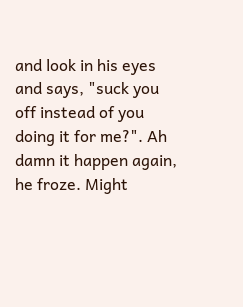and look in his eyes and says, "suck you off instead of you doing it for me?". Ah damn it happen again, he froze. Might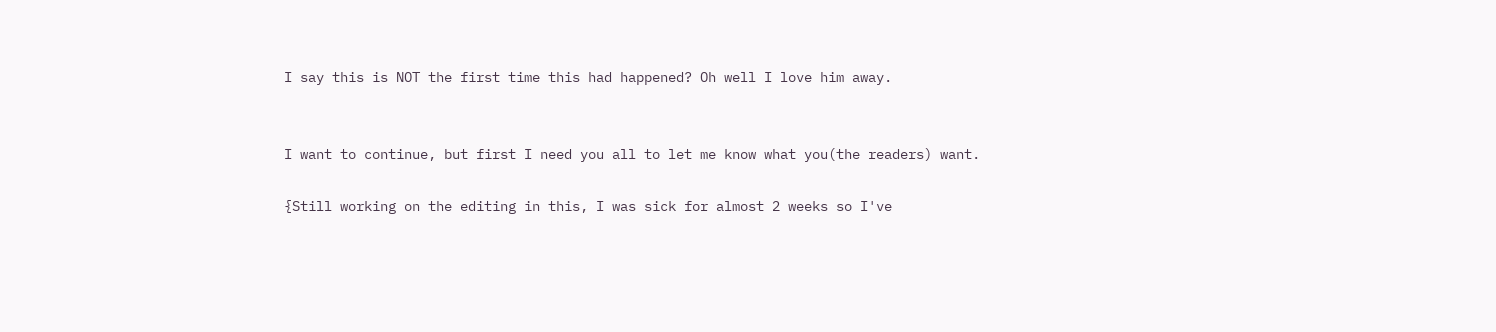I say this is NOT the first time this had happened? Oh well I love him away.


I want to continue, but first I need you all to let me know what you(the readers) want.

{Still working on the editing in this, I was sick for almost 2 weeks so I've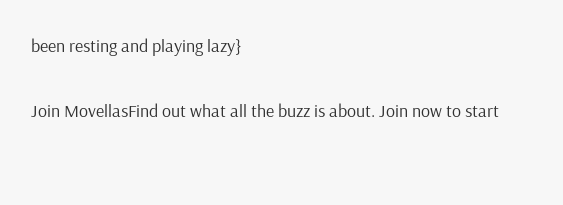been resting and playing lazy}

Join MovellasFind out what all the buzz is about. Join now to start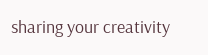sharing your creativity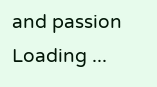and passion
Loading ...